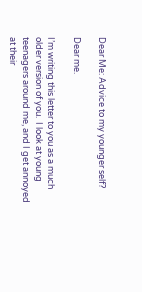Dear Me: Advice to my younger self?

Dear me.

I’m writing this letter to you as a much older version of you.  I look at young teenagers around me, and I get annoyed at their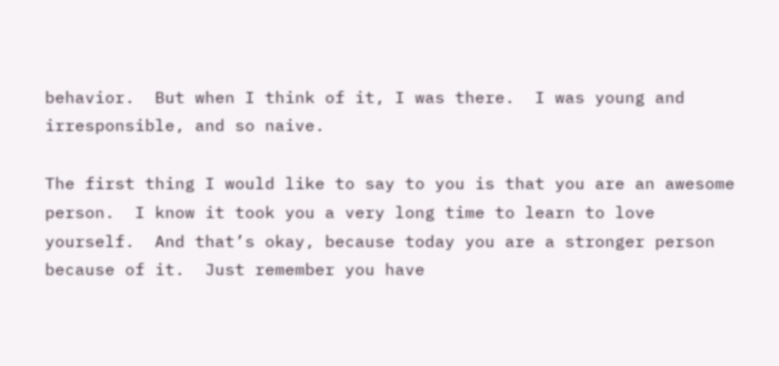behavior.  But when I think of it, I was there.  I was young and irresponsible, and so naive.

The first thing I would like to say to you is that you are an awesome person.  I know it took you a very long time to learn to love yourself.  And that’s okay, because today you are a stronger person because of it.  Just remember you have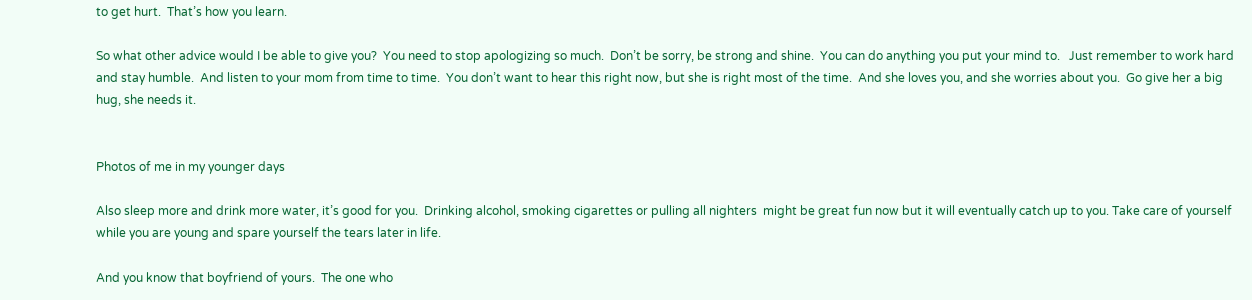to get hurt.  That’s how you learn.

So what other advice would I be able to give you?  You need to stop apologizing so much.  Don’t be sorry, be strong and shine.  You can do anything you put your mind to.   Just remember to work hard and stay humble.  And listen to your mom from time to time.  You don’t want to hear this right now, but she is right most of the time.  And she loves you, and she worries about you.  Go give her a big hug, she needs it.


Photos of me in my younger days

Also sleep more and drink more water, it’s good for you.  Drinking alcohol, smoking cigarettes or pulling all nighters  might be great fun now but it will eventually catch up to you. Take care of yourself while you are young and spare yourself the tears later in life.

And you know that boyfriend of yours.  The one who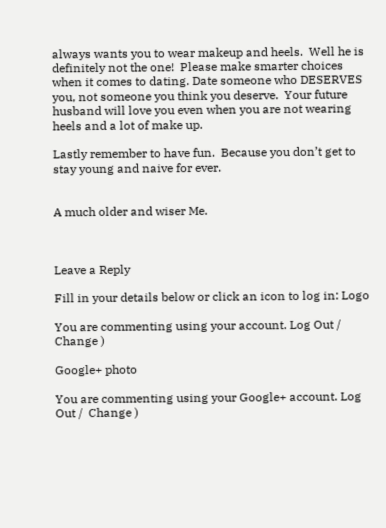always wants you to wear makeup and heels.  Well he is definitely not the one!  Please make smarter choices when it comes to dating. Date someone who DESERVES you, not someone you think you deserve.  Your future husband will love you even when you are not wearing heels and a lot of make up.

Lastly remember to have fun.  Because you don’t get to stay young and naive for ever.


A much older and wiser Me.



Leave a Reply

Fill in your details below or click an icon to log in: Logo

You are commenting using your account. Log Out /  Change )

Google+ photo

You are commenting using your Google+ account. Log Out /  Change )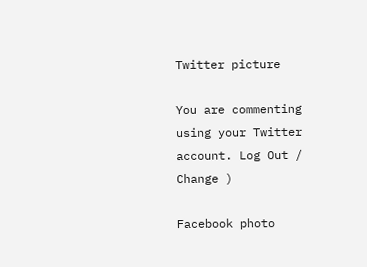Twitter picture

You are commenting using your Twitter account. Log Out /  Change )

Facebook photo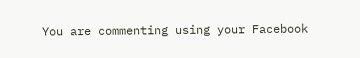You are commenting using your Facebook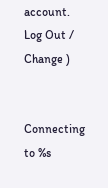account. Log Out /  Change )


Connecting to %s